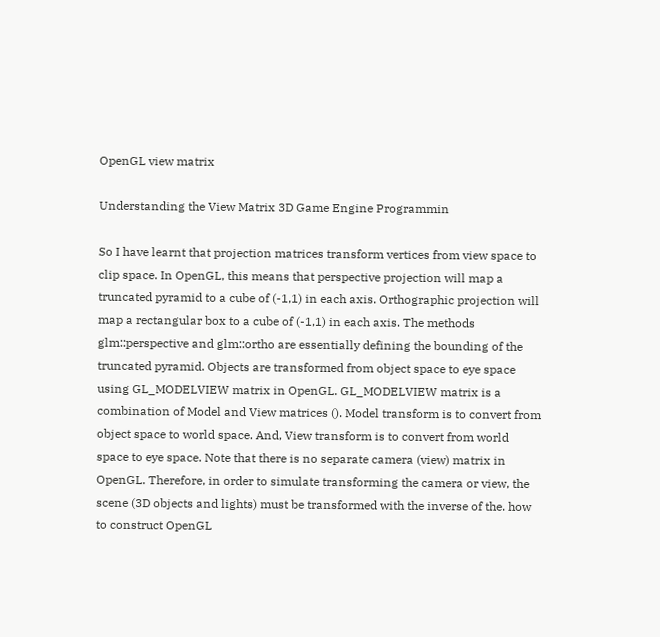OpenGL view matrix

Understanding the View Matrix 3D Game Engine Programmin

So I have learnt that projection matrices transform vertices from view space to clip space. In OpenGL, this means that perspective projection will map a truncated pyramid to a cube of (-1,1) in each axis. Orthographic projection will map a rectangular box to a cube of (-1,1) in each axis. The methods glm::perspective and glm::ortho are essentially defining the bounding of the truncated pyramid. Objects are transformed from object space to eye space using GL_MODELVIEW matrix in OpenGL. GL_MODELVIEW matrix is a combination of Model and View matrices (). Model transform is to convert from object space to world space. And, View transform is to convert from world space to eye space. Note that there is no separate camera (view) matrix in OpenGL. Therefore, in order to simulate transforming the camera or view, the scene (3D objects and lights) must be transformed with the inverse of the. how to construct OpenGL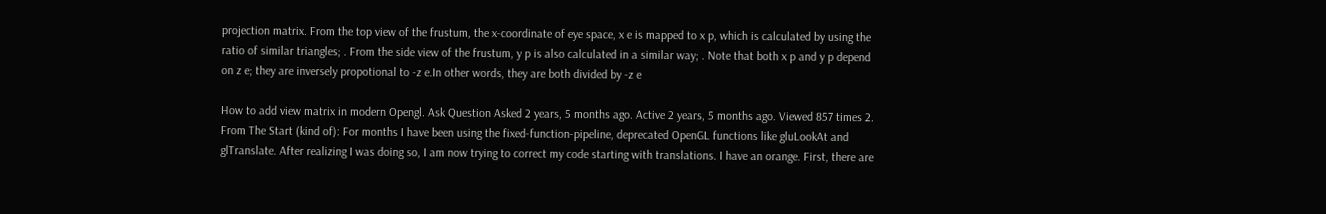projection matrix. From the top view of the frustum, the x-coordinate of eye space, x e is mapped to x p, which is calculated by using the ratio of similar triangles; . From the side view of the frustum, y p is also calculated in a similar way; . Note that both x p and y p depend on z e; they are inversely propotional to -z e.In other words, they are both divided by -z e

How to add view matrix in modern Opengl. Ask Question Asked 2 years, 5 months ago. Active 2 years, 5 months ago. Viewed 857 times 2. From The Start (kind of): For months I have been using the fixed-function-pipeline, deprecated OpenGL functions like gluLookAt and glTranslate. After realizing I was doing so, I am now trying to correct my code starting with translations. I have an orange. First, there are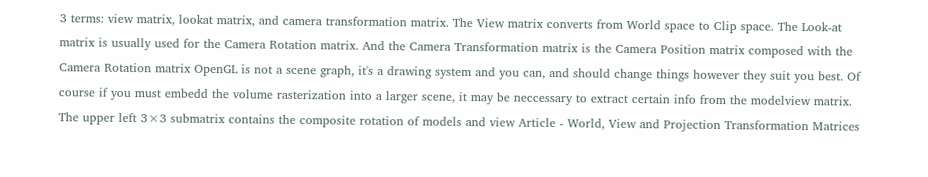3 terms: view matrix, lookat matrix, and camera transformation matrix. The View matrix converts from World space to Clip space. The Look-at matrix is usually used for the Camera Rotation matrix. And the Camera Transformation matrix is the Camera Position matrix composed with the Camera Rotation matrix OpenGL is not a scene graph, it's a drawing system and you can, and should change things however they suit you best. Of course if you must embedd the volume rasterization into a larger scene, it may be neccessary to extract certain info from the modelview matrix. The upper left 3×3 submatrix contains the composite rotation of models and view Article - World, View and Projection Transformation Matrices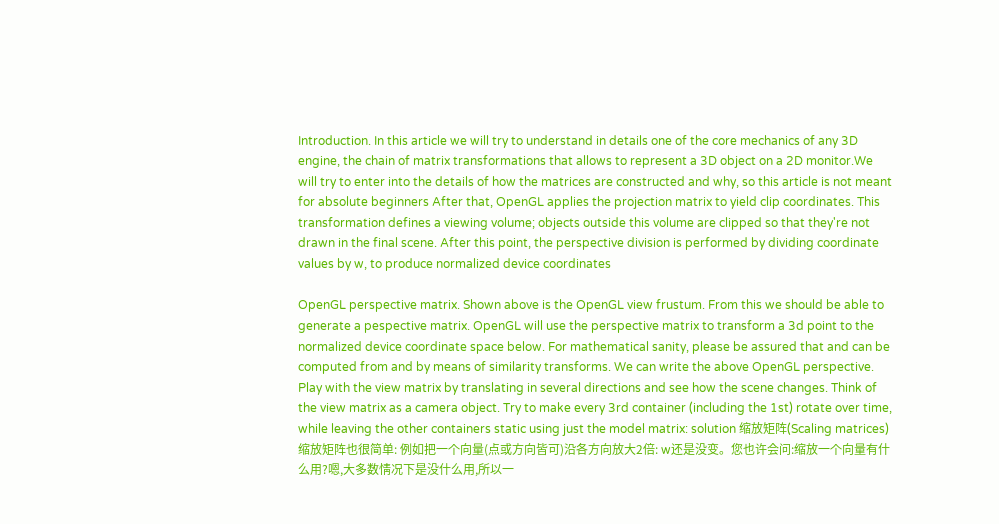Introduction. In this article we will try to understand in details one of the core mechanics of any 3D engine, the chain of matrix transformations that allows to represent a 3D object on a 2D monitor.We will try to enter into the details of how the matrices are constructed and why, so this article is not meant for absolute beginners After that, OpenGL applies the projection matrix to yield clip coordinates. This transformation defines a viewing volume; objects outside this volume are clipped so that they're not drawn in the final scene. After this point, the perspective division is performed by dividing coordinate values by w, to produce normalized device coordinates

OpenGL perspective matrix. Shown above is the OpenGL view frustum. From this we should be able to generate a pespective matrix. OpenGL will use the perspective matrix to transform a 3d point to the normalized device coordinate space below. For mathematical sanity, please be assured that and can be computed from and by means of similarity transforms. We can write the above OpenGL perspective. Play with the view matrix by translating in several directions and see how the scene changes. Think of the view matrix as a camera object. Try to make every 3rd container (including the 1st) rotate over time, while leaving the other containers static using just the model matrix: solution 缩放矩阵(Scaling matrices) 缩放矩阵也很简单: 例如把一个向量(点或方向皆可)沿各方向放大2倍: w还是没变。您也许会问:缩放一个向量有什么用?嗯,大多数情况下是没什么用,所以一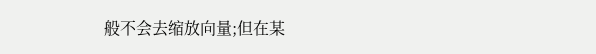般不会去缩放向量;但在某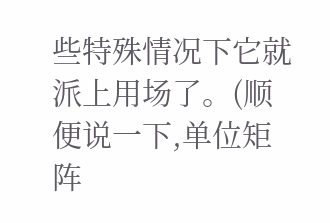些特殊情况下它就派上用场了。(顺便说一下,单位矩阵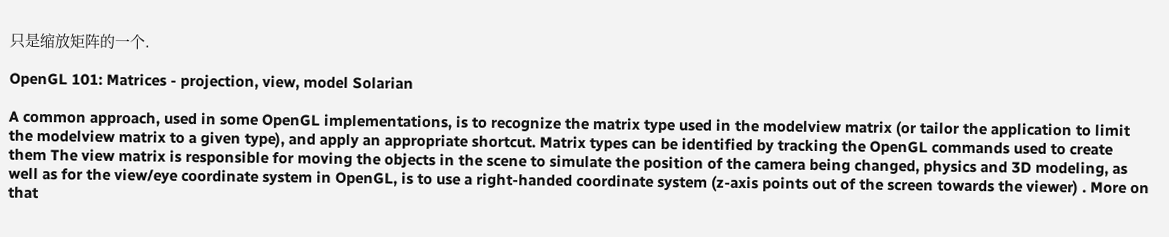只是缩放矩阵的一个.

OpenGL 101: Matrices - projection, view, model Solarian

A common approach, used in some OpenGL implementations, is to recognize the matrix type used in the modelview matrix (or tailor the application to limit the modelview matrix to a given type), and apply an appropriate shortcut. Matrix types can be identified by tracking the OpenGL commands used to create them The view matrix is responsible for moving the objects in the scene to simulate the position of the camera being changed, physics and 3D modeling, as well as for the view/eye coordinate system in OpenGL, is to use a right-handed coordinate system (z-axis points out of the screen towards the viewer) . More on that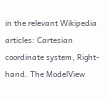in the relevant Wikipedia articles: Cartesian coordinate system, Right-hand. The ModelView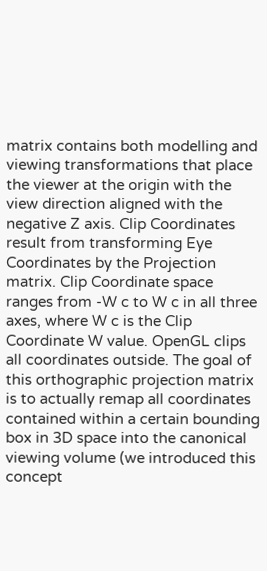matrix contains both modelling and viewing transformations that place the viewer at the origin with the view direction aligned with the negative Z axis. Clip Coordinates result from transforming Eye Coordinates by the Projection matrix. Clip Coordinate space ranges from -W c to W c in all three axes, where W c is the Clip Coordinate W value. OpenGL clips all coordinates outside. The goal of this orthographic projection matrix is to actually remap all coordinates contained within a certain bounding box in 3D space into the canonical viewing volume (we introduced this concept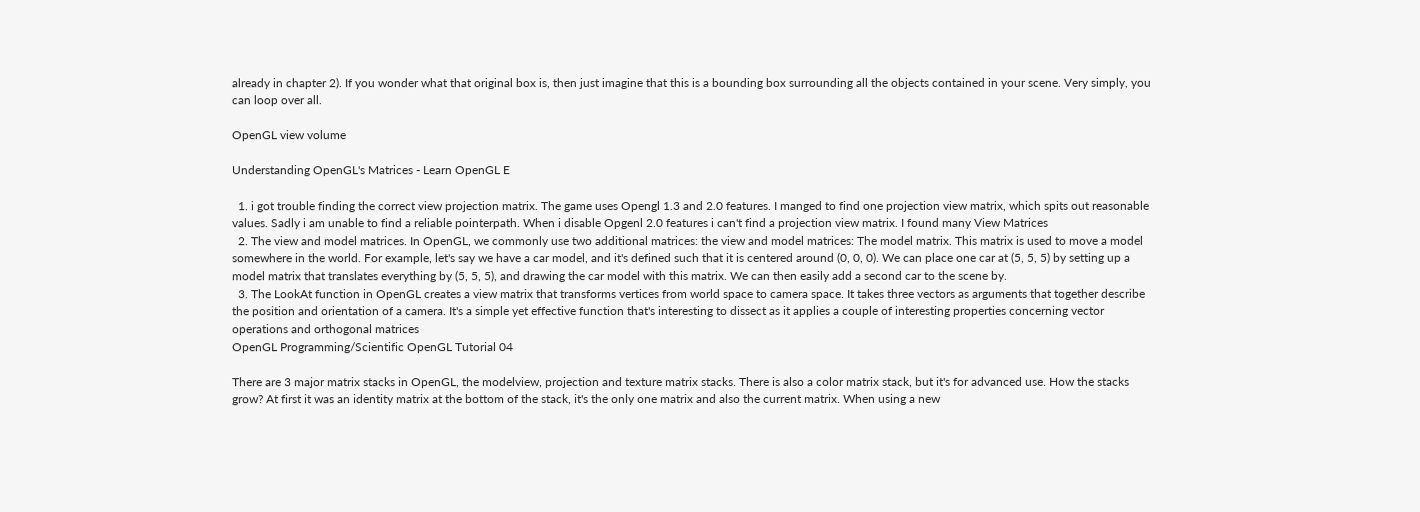already in chapter 2). If you wonder what that original box is, then just imagine that this is a bounding box surrounding all the objects contained in your scene. Very simply, you can loop over all.

OpenGL view volume

Understanding OpenGL's Matrices - Learn OpenGL E

  1. i got trouble finding the correct view projection matrix. The game uses Opengl 1.3 and 2.0 features. I manged to find one projection view matrix, which spits out reasonable values. Sadly i am unable to find a reliable pointerpath. When i disable Opgenl 2.0 features i can't find a projection view matrix. I found many View Matrices
  2. The view and model matrices. In OpenGL, we commonly use two additional matrices: the view and model matrices: The model matrix. This matrix is used to move a model somewhere in the world. For example, let's say we have a car model, and it's defined such that it is centered around (0, 0, 0). We can place one car at (5, 5, 5) by setting up a model matrix that translates everything by (5, 5, 5), and drawing the car model with this matrix. We can then easily add a second car to the scene by.
  3. The LookAt function in OpenGL creates a view matrix that transforms vertices from world space to camera space. It takes three vectors as arguments that together describe the position and orientation of a camera. It's a simple yet effective function that's interesting to dissect as it applies a couple of interesting properties concerning vector operations and orthogonal matrices
OpenGL Programming/Scientific OpenGL Tutorial 04

There are 3 major matrix stacks in OpenGL, the modelview, projection and texture matrix stacks. There is also a color matrix stack, but it's for advanced use. How the stacks grow? At first it was an identity matrix at the bottom of the stack, it's the only one matrix and also the current matrix. When using a new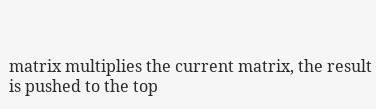matrix multiplies the current matrix, the result is pushed to the top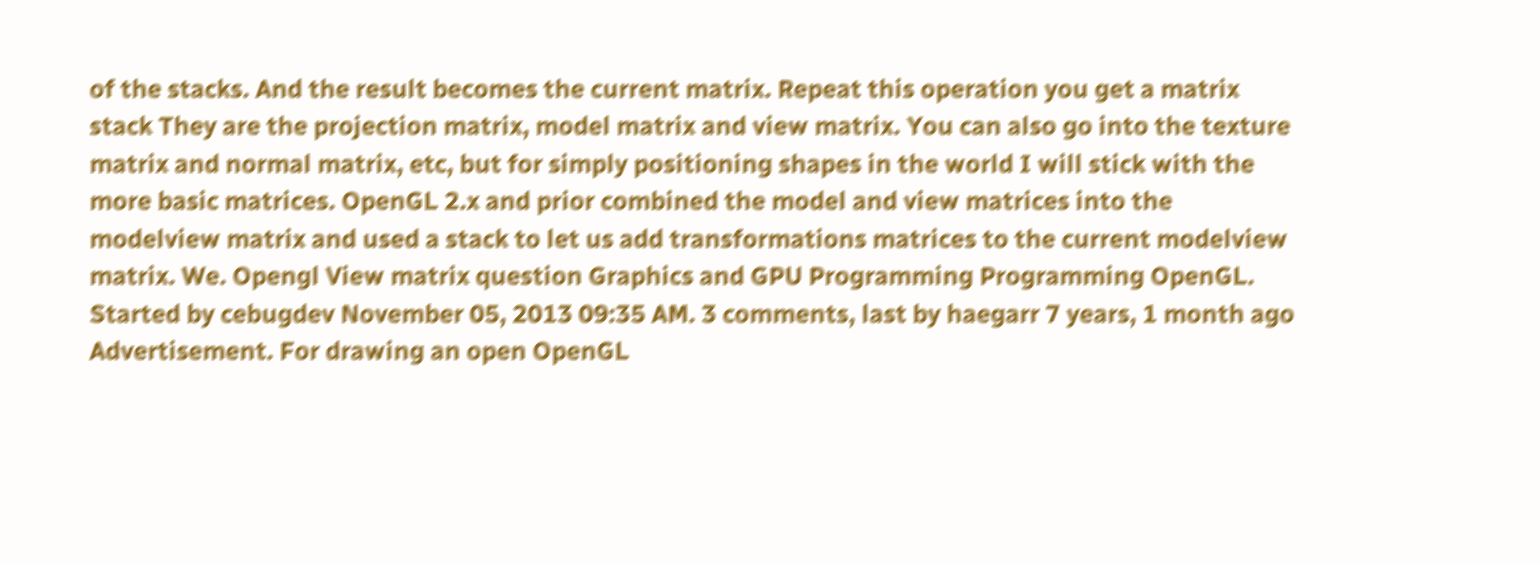of the stacks. And the result becomes the current matrix. Repeat this operation you get a matrix stack They are the projection matrix, model matrix and view matrix. You can also go into the texture matrix and normal matrix, etc, but for simply positioning shapes in the world I will stick with the more basic matrices. OpenGL 2.x and prior combined the model and view matrices into the modelview matrix and used a stack to let us add transformations matrices to the current modelview matrix. We. Opengl View matrix question Graphics and GPU Programming Programming OpenGL. Started by cebugdev November 05, 2013 09:35 AM. 3 comments, last by haegarr 7 years, 1 month ago Advertisement. For drawing an open OpenGL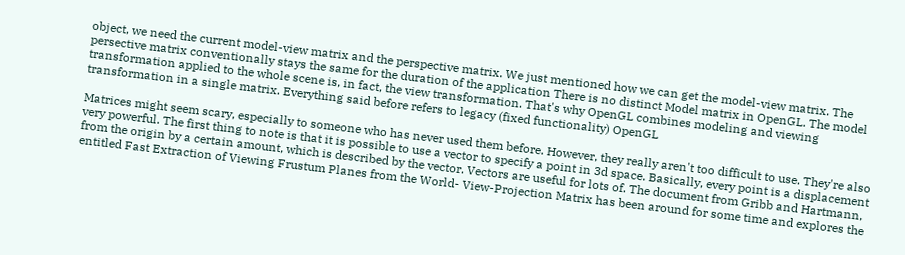object, we need the current model-view matrix and the perspective matrix. We just mentioned how we can get the model-view matrix. The persective matrix conventionally stays the same for the duration of the application There is no distinct Model matrix in OpenGL. The model transformation applied to the whole scene is, in fact, the view transformation. That's why OpenGL combines modeling and viewing transformation in a single matrix. Everything said before refers to legacy (fixed functionality) OpenGL

Matrices might seem scary, especially to someone who has never used them before. However, they really aren't too difficult to use. They're also very powerful. The first thing to note is that it is possible to use a vector to specify a point in 3d space. Basically, every point is a displacement from the origin by a certain amount, which is described by the vector. Vectors are useful for lots of. The document from Gribb and Hartmann, entitled Fast Extraction of Viewing Frustum Planes from the World- View-Projection Matrix has been around for some time and explores the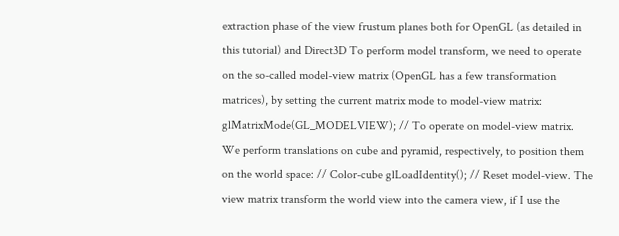extraction phase of the view frustum planes both for OpenGL (as detailed in this tutorial) and Direct3D To perform model transform, we need to operate on the so-called model-view matrix (OpenGL has a few transformation matrices), by setting the current matrix mode to model-view matrix: glMatrixMode(GL_MODELVIEW); // To operate on model-view matrix. We perform translations on cube and pyramid, respectively, to position them on the world space: // Color-cube glLoadIdentity(); // Reset model-view. The view matrix transform the world view into the camera view, if I use the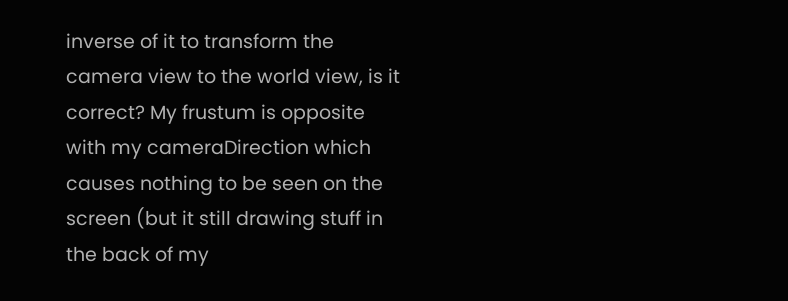inverse of it to transform the camera view to the world view, is it correct? My frustum is opposite with my cameraDirection which causes nothing to be seen on the screen (but it still drawing stuff in the back of my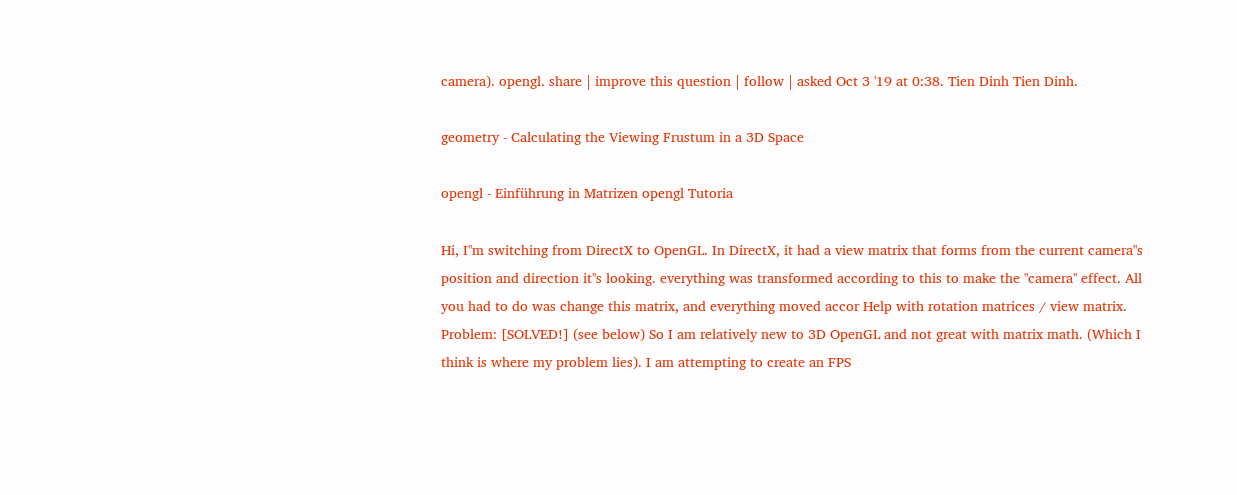camera). opengl. share | improve this question | follow | asked Oct 3 '19 at 0:38. Tien Dinh Tien Dinh.

geometry - Calculating the Viewing Frustum in a 3D Space

opengl - Einführung in Matrizen opengl Tutoria

Hi, I''m switching from DirectX to OpenGL. In DirectX, it had a view matrix that forms from the current camera''s position and direction it''s looking. everything was transformed according to this to make the ''camera'' effect. All you had to do was change this matrix, and everything moved accor Help with rotation matrices / view matrix. Problem: [SOLVED!] (see below) So I am relatively new to 3D OpenGL and not great with matrix math. (Which I think is where my problem lies). I am attempting to create an FPS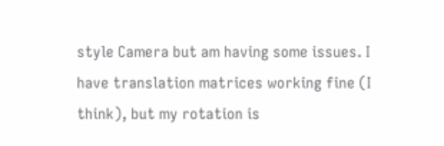style Camera but am having some issues. I have translation matrices working fine (I think), but my rotation is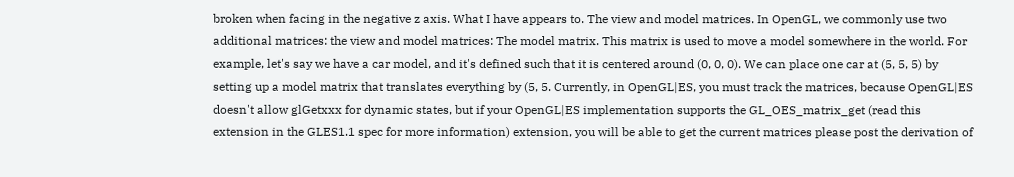broken when facing in the negative z axis. What I have appears to. The view and model matrices. In OpenGL, we commonly use two additional matrices: the view and model matrices: The model matrix. This matrix is used to move a model somewhere in the world. For example, let's say we have a car model, and it's defined such that it is centered around (0, 0, 0). We can place one car at (5, 5, 5) by setting up a model matrix that translates everything by (5, 5. Currently, in OpenGL|ES, you must track the matrices, because OpenGL|ES doesn't allow glGetxxx for dynamic states, but if your OpenGL|ES implementation supports the GL_OES_matrix_get (read this extension in the GLES1.1 spec for more information) extension, you will be able to get the current matrices please post the derivation of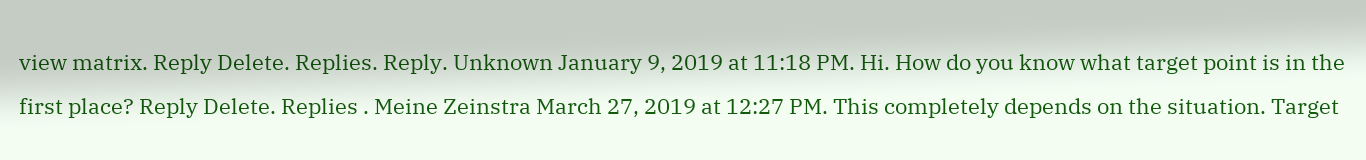view matrix. Reply Delete. Replies. Reply. Unknown January 9, 2019 at 11:18 PM. Hi. How do you know what target point is in the first place? Reply Delete. Replies . Meine Zeinstra March 27, 2019 at 12:27 PM. This completely depends on the situation. Target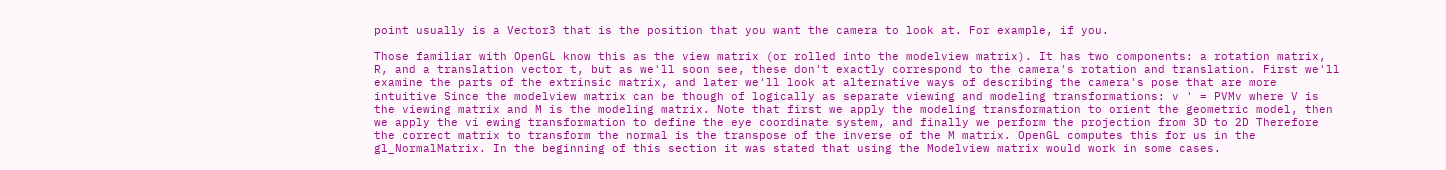point usually is a Vector3 that is the position that you want the camera to look at. For example, if you.

Those familiar with OpenGL know this as the view matrix (or rolled into the modelview matrix). It has two components: a rotation matrix, R, and a translation vector t, but as we'll soon see, these don't exactly correspond to the camera's rotation and translation. First we'll examine the parts of the extrinsic matrix, and later we'll look at alternative ways of describing the camera's pose that are more intuitive Since the modelview matrix can be though of logically as separate viewing and modeling transformations: v ' = PVMv where V is the viewing matrix and M is the modeling matrix. Note that first we apply the modeling transformation to orient the geometric model, then we apply the vi ewing transformation to define the eye coordinate system, and finally we perform the projection from 3D to 2D Therefore the correct matrix to transform the normal is the transpose of the inverse of the M matrix. OpenGL computes this for us in the gl_NormalMatrix. In the beginning of this section it was stated that using the Modelview matrix would work in some cases.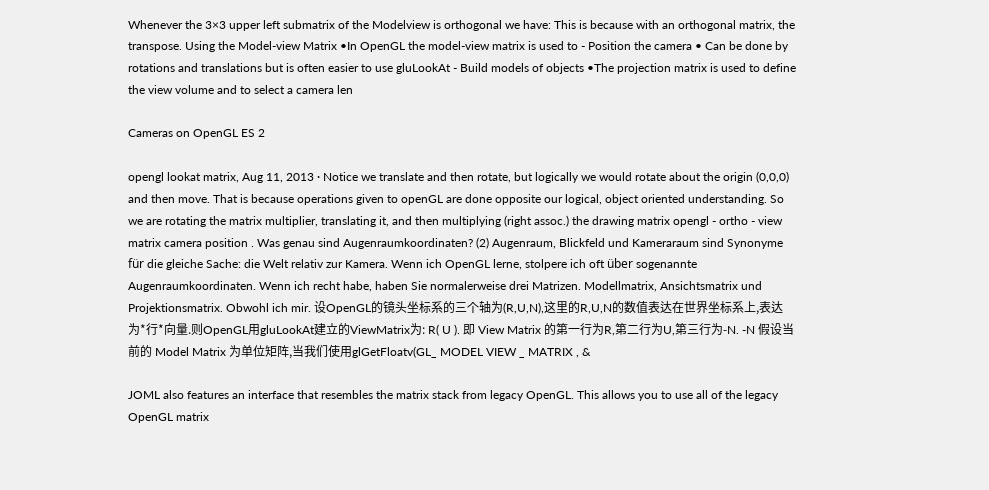Whenever the 3×3 upper left submatrix of the Modelview is orthogonal we have: This is because with an orthogonal matrix, the transpose. Using the Model-view Matrix •In OpenGL the model-view matrix is used to - Position the camera • Can be done by rotations and translations but is often easier to use gluLookAt - Build models of objects •The projection matrix is used to define the view volume and to select a camera len

Cameras on OpenGL ES 2

opengl lookat matrix, Aug 11, 2013 · Notice we translate and then rotate, but logically we would rotate about the origin (0,0,0) and then move. That is because operations given to openGL are done opposite our logical, object oriented understanding. So we are rotating the matrix multiplier, translating it, and then multiplying (right assoc.) the drawing matrix opengl - ortho - view matrix camera position . Was genau sind Augenraumkoordinaten? (2) Augenraum, Blickfeld und Kameraraum sind Synonyme für die gleiche Sache: die Welt relativ zur Kamera. Wenn ich OpenGL lerne, stolpere ich oft über sogenannte Augenraumkoordinaten. Wenn ich recht habe, haben Sie normalerweise drei Matrizen. Modellmatrix, Ansichtsmatrix und Projektionsmatrix. Obwohl ich mir. 设OpenGL的镜头坐标系的三个轴为(R,U,N),这里的R,U,N的数值表达在世界坐标系上,表达为*行*向量.则OpenGL用gluLookAt建立的ViewMatrix为: R( U ). 即 View Matrix 的第一行为R,第二行为U,第三行为-N. -N 假设当前的 Model Matrix 为单位矩阵,当我们使用glGetFloatv(GL_ MODEL VIEW _ MATRIX , &

JOML also features an interface that resembles the matrix stack from legacy OpenGL. This allows you to use all of the legacy OpenGL matrix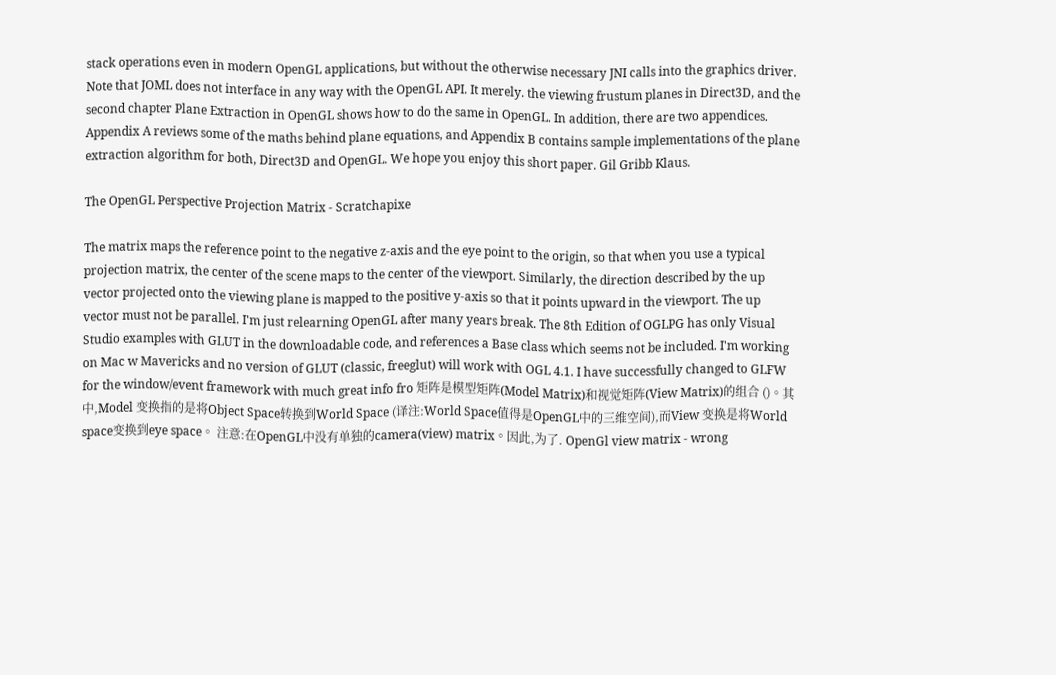stack operations even in modern OpenGL applications, but without the otherwise necessary JNI calls into the graphics driver. Note that JOML does not interface in any way with the OpenGL API. It merely. the viewing frustum planes in Direct3D, and the second chapter Plane Extraction in OpenGL shows how to do the same in OpenGL. In addition, there are two appendices. Appendix A reviews some of the maths behind plane equations, and Appendix B contains sample implementations of the plane extraction algorithm for both, Direct3D and OpenGL. We hope you enjoy this short paper. Gil Gribb Klaus.

The OpenGL Perspective Projection Matrix - Scratchapixe

The matrix maps the reference point to the negative z-axis and the eye point to the origin, so that when you use a typical projection matrix, the center of the scene maps to the center of the viewport. Similarly, the direction described by the up vector projected onto the viewing plane is mapped to the positive y-axis so that it points upward in the viewport. The up vector must not be parallel. I'm just relearning OpenGL after many years break. The 8th Edition of OGLPG has only Visual Studio examples with GLUT in the downloadable code, and references a Base class which seems not be included. I'm working on Mac w Mavericks and no version of GLUT (classic, freeglut) will work with OGL 4.1. I have successfully changed to GLFW for the window/event framework with much great info fro 矩阵是模型矩阵(Model Matrix)和视觉矩阵(View Matrix)的组合 ()。其中,Model 变换指的是将Object Space转换到World Space (译注:World Space值得是OpenGL中的三维空间),而View 变换是将World space变换到eye space。 注意:在OpenGL中没有单独的camera(view) matrix。因此,为了. OpenGl view matrix - wrong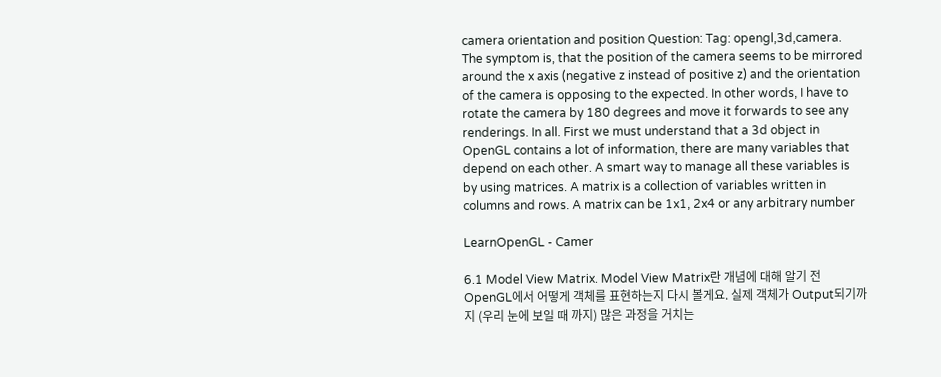camera orientation and position Question: Tag: opengl,3d,camera. The symptom is, that the position of the camera seems to be mirrored around the x axis (negative z instead of positive z) and the orientation of the camera is opposing to the expected. In other words, I have to rotate the camera by 180 degrees and move it forwards to see any renderings. In all. First we must understand that a 3d object in OpenGL contains a lot of information, there are many variables that depend on each other. A smart way to manage all these variables is by using matrices. A matrix is a collection of variables written in columns and rows. A matrix can be 1x1, 2x4 or any arbitrary number

LearnOpenGL - Camer

6.1 Model View Matrix. Model View Matrix란 개념에 대해 알기 전 OpenGL에서 어떻게 객체를 표현하는지 다시 볼게요. 실제 객체가 Output되기까지 (우리 눈에 보일 때 까지) 많은 과정을 거치는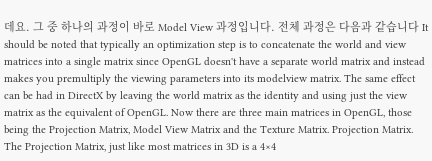데요. 그 중 하나의 과정이 바로 Model View 과정입니다. 전체 과정은 다음과 같습니다 It should be noted that typically an optimization step is to concatenate the world and view matrices into a single matrix since OpenGL doesn't have a separate world matrix and instead makes you premultiply the viewing parameters into its modelview matrix. The same effect can be had in DirectX by leaving the world matrix as the identity and using just the view matrix as the equivalent of OpenGL. Now there are three main matrices in OpenGL, those being the Projection Matrix, Model View Matrix and the Texture Matrix. Projection Matrix. The Projection Matrix, just like most matrices in 3D is a 4×4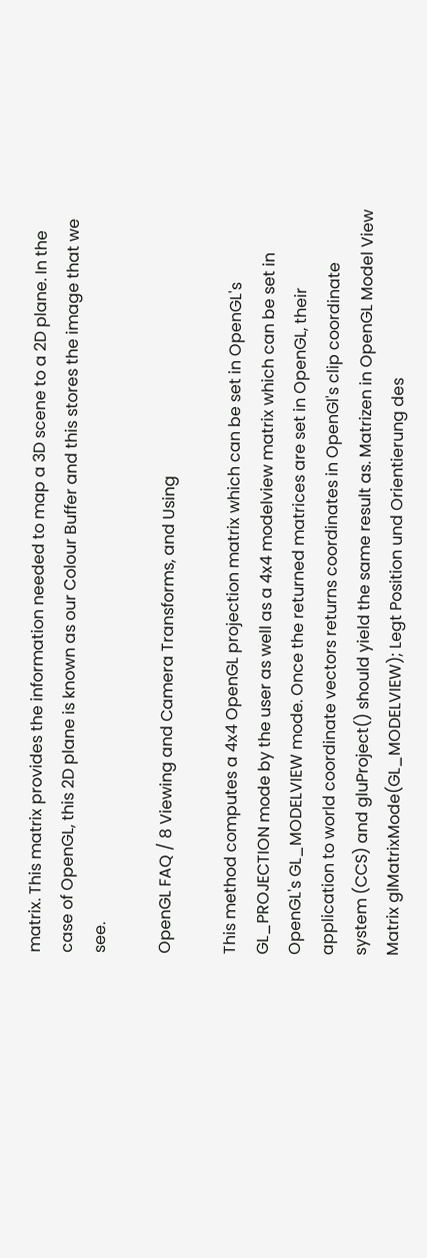matrix. This matrix provides the information needed to map a 3D scene to a 2D plane. In the case of OpenGL, this 2D plane is known as our Colour Buffer and this stores the image that we see.

OpenGL FAQ / 8 Viewing and Camera Transforms, and Using

This method computes a 4x4 OpenGL projection matrix which can be set in OpenGL's GL_PROJECTION mode by the user as well as a 4x4 modelview matrix which can be set in OpenGL's GL_MODELVIEW mode. Once the returned matrices are set in OpenGL, their application to world coordinate vectors returns coordinates in OpenGl's clip coordinate system (CCS) and gluProject() should yield the same result as. Matrizen in OpenGL Model View Matrix glMatrixMode(GL_MODELVIEW); Legt Position und Orientierung des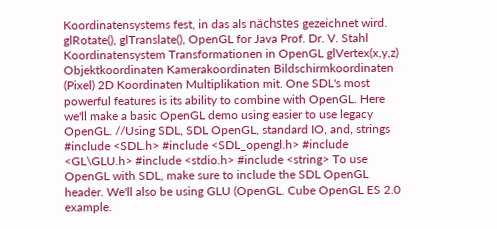Koordinatensystems fest, in das als nächstes gezeichnet wird. glRotate(), glTranslate(), OpenGL for Java Prof. Dr. V. Stahl Koordinatensystem Transformationen in OpenGL glVertex(x,y,z) Objektkoordinaten Kamerakoordinaten Bildschirmkoordinaten (Pixel) 2D Koordinaten Multiplikation mit. One SDL's most powerful features is its ability to combine with OpenGL. Here we'll make a basic OpenGL demo using easier to use legacy OpenGL. //Using SDL, SDL OpenGL, standard IO, and, strings #include <SDL.h> #include <SDL_opengl.h> #include <GL\GLU.h> #include <stdio.h> #include <string> To use OpenGL with SDL, make sure to include the SDL OpenGL header. We'll also be using GLU (OpenGL. Cube OpenGL ES 2.0 example.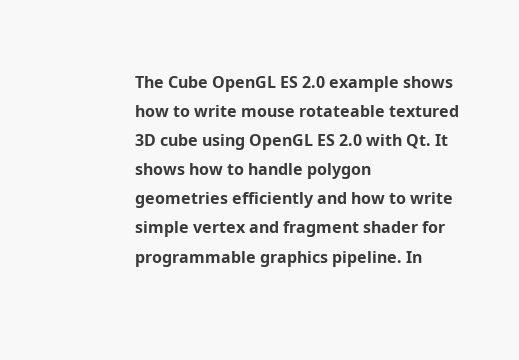The Cube OpenGL ES 2.0 example shows how to write mouse rotateable textured 3D cube using OpenGL ES 2.0 with Qt. It shows how to handle polygon geometries efficiently and how to write simple vertex and fragment shader for programmable graphics pipeline. In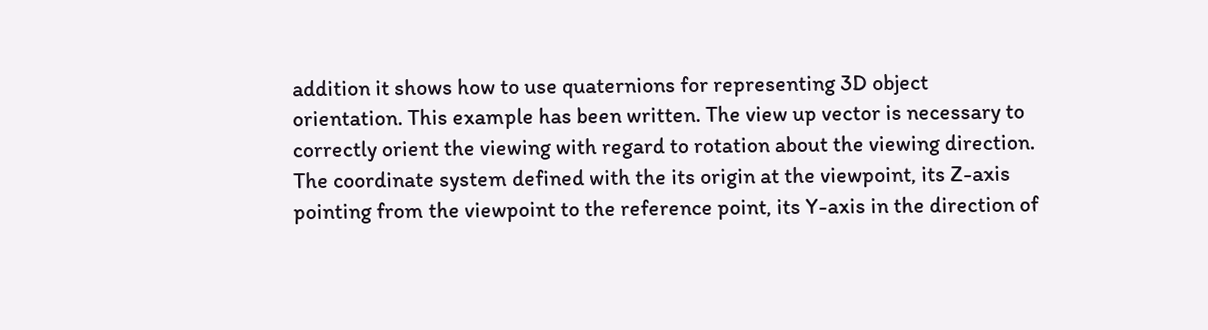addition it shows how to use quaternions for representing 3D object orientation. This example has been written. The view up vector is necessary to correctly orient the viewing with regard to rotation about the viewing direction. The coordinate system defined with the its origin at the viewpoint, its Z-axis pointing from the viewpoint to the reference point, its Y-axis in the direction of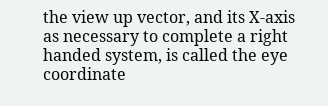the view up vector, and its X-axis as necessary to complete a right handed system, is called the eye coordinate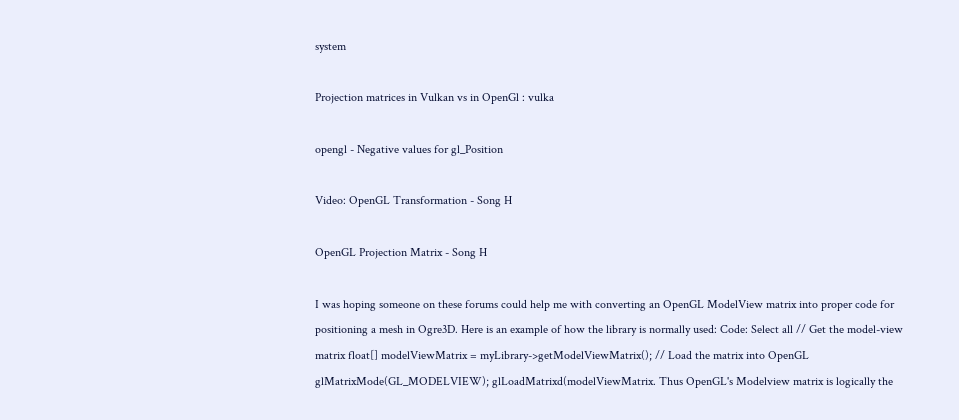system

Projection matrices in Vulkan vs in OpenGl : vulka

opengl - Negative values for gl_Position

Video: OpenGL Transformation - Song H

OpenGL Projection Matrix - Song H

I was hoping someone on these forums could help me with converting an OpenGL ModelView matrix into proper code for positioning a mesh in Ogre3D. Here is an example of how the library is normally used: Code: Select all // Get the model-view matrix float[] modelViewMatrix = myLibrary->getModelViewMatrix(); // Load the matrix into OpenGL glMatrixMode(GL_MODELVIEW); glLoadMatrixd(modelViewMatrix. Thus OpenGL's Modelview matrix is logically the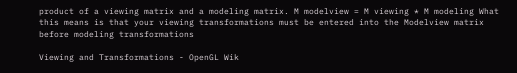product of a viewing matrix and a modeling matrix. M modelview = M viewing * M modeling What this means is that your viewing transformations must be entered into the Modelview matrix before modeling transformations

Viewing and Transformations - OpenGL Wik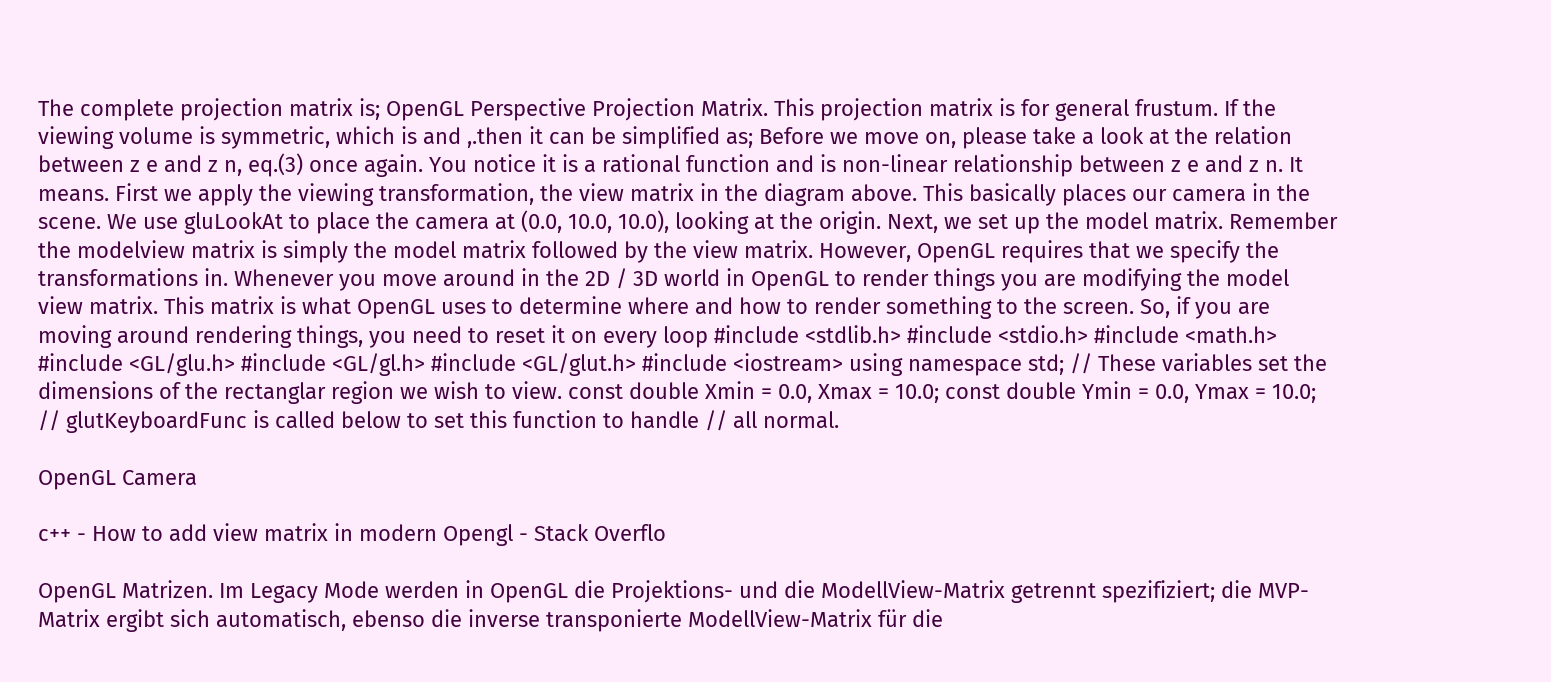The complete projection matrix is; OpenGL Perspective Projection Matrix. This projection matrix is for general frustum. If the viewing volume is symmetric, which is and ,.then it can be simplified as; Before we move on, please take a look at the relation between z e and z n, eq.(3) once again. You notice it is a rational function and is non-linear relationship between z e and z n. It means. First we apply the viewing transformation, the view matrix in the diagram above. This basically places our camera in the scene. We use gluLookAt to place the camera at (0.0, 10.0, 10.0), looking at the origin. Next, we set up the model matrix. Remember the modelview matrix is simply the model matrix followed by the view matrix. However, OpenGL requires that we specify the transformations in. Whenever you move around in the 2D / 3D world in OpenGL to render things you are modifying the model view matrix. This matrix is what OpenGL uses to determine where and how to render something to the screen. So, if you are moving around rendering things, you need to reset it on every loop #include <stdlib.h> #include <stdio.h> #include <math.h> #include <GL/glu.h> #include <GL/gl.h> #include <GL/glut.h> #include <iostream> using namespace std; // These variables set the dimensions of the rectanglar region we wish to view. const double Xmin = 0.0, Xmax = 10.0; const double Ymin = 0.0, Ymax = 10.0; // glutKeyboardFunc is called below to set this function to handle // all normal.

OpenGL Camera

c++ - How to add view matrix in modern Opengl - Stack Overflo

OpenGL Matrizen. Im Legacy Mode werden in OpenGL die Projektions- und die ModellView-Matrix getrennt spezifiziert; die MVP-Matrix ergibt sich automatisch, ebenso die inverse transponierte ModellView-Matrix für die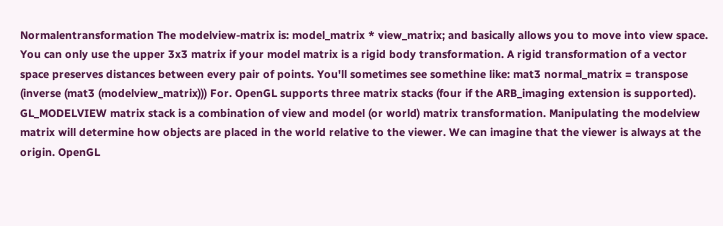Normalentransformation The modelview-matrix is: model_matrix * view_matrix; and basically allows you to move into view space. You can only use the upper 3x3 matrix if your model matrix is a rigid body transformation. A rigid transformation of a vector space preserves distances between every pair of points. You'll sometimes see somethine like: mat3 normal_matrix = transpose (inverse (mat3 (modelview_matrix))) For. OpenGL supports three matrix stacks (four if the ARB_imaging extension is supported). GL_MODELVIEW matrix stack is a combination of view and model (or world) matrix transformation. Manipulating the modelview matrix will determine how objects are placed in the world relative to the viewer. We can imagine that the viewer is always at the origin. OpenGL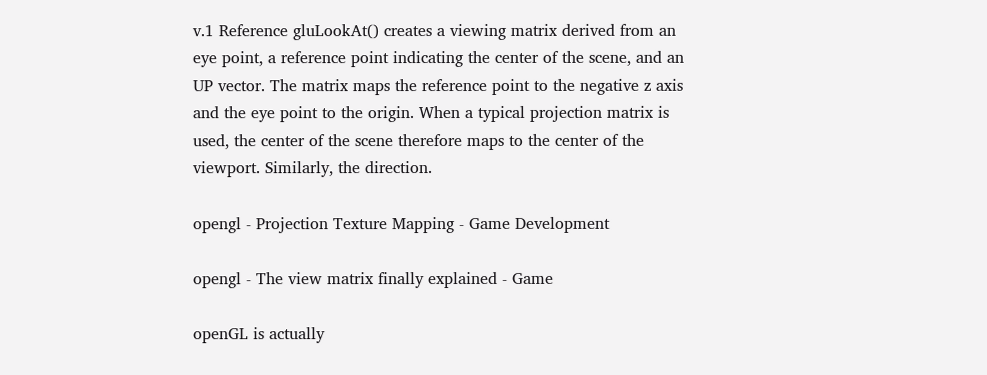v.1 Reference gluLookAt() creates a viewing matrix derived from an eye point, a reference point indicating the center of the scene, and an UP vector. The matrix maps the reference point to the negative z axis and the eye point to the origin. When a typical projection matrix is used, the center of the scene therefore maps to the center of the viewport. Similarly, the direction.

opengl - Projection Texture Mapping - Game Development

opengl - The view matrix finally explained - Game

openGL is actually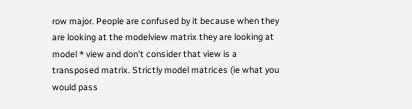row major. People are confused by it because when they are looking at the modelview matrix they are looking at model * view and don't consider that view is a transposed matrix. Strictly model matrices (ie what you would pass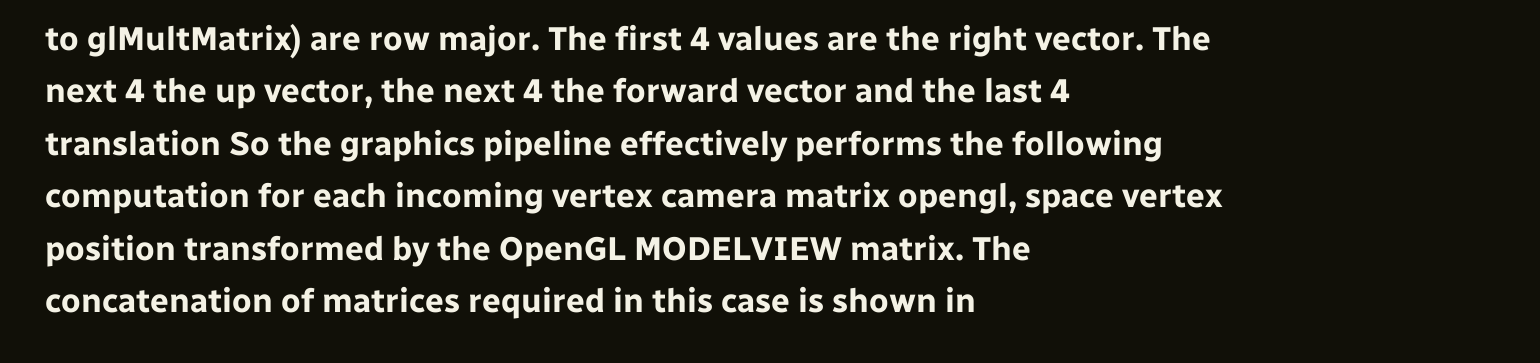to glMultMatrix) are row major. The first 4 values are the right vector. The next 4 the up vector, the next 4 the forward vector and the last 4 translation So the graphics pipeline effectively performs the following computation for each incoming vertex camera matrix opengl, space vertex position transformed by the OpenGL MODELVIEW matrix. The concatenation of matrices required in this case is shown in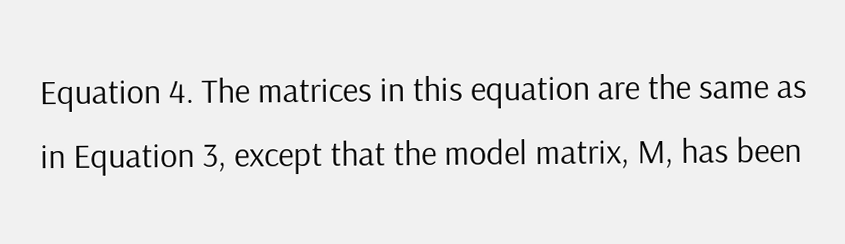Equation 4. The matrices in this equation are the same as in Equation 3, except that the model matrix, M, has been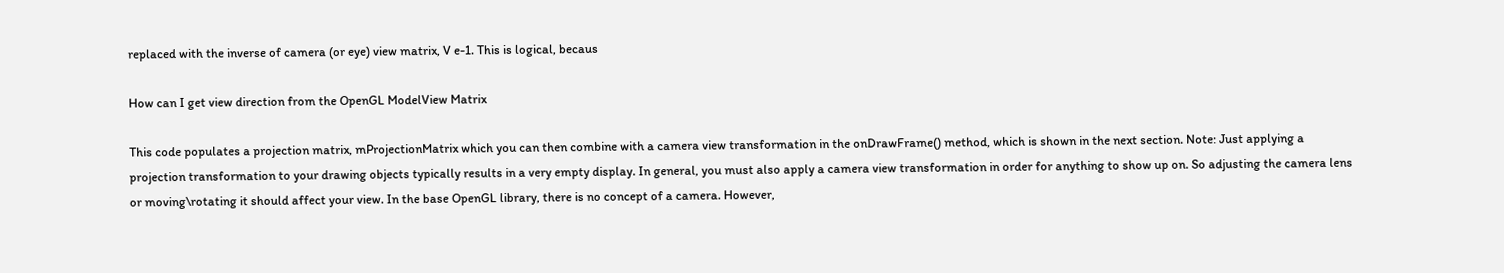replaced with the inverse of camera (or eye) view matrix, V e-1. This is logical, becaus

How can I get view direction from the OpenGL ModelView Matrix

This code populates a projection matrix, mProjectionMatrix which you can then combine with a camera view transformation in the onDrawFrame() method, which is shown in the next section. Note: Just applying a projection transformation to your drawing objects typically results in a very empty display. In general, you must also apply a camera view transformation in order for anything to show up on. So adjusting the camera lens or moving\rotating it should affect your view. In the base OpenGL library, there is no concept of a camera. However,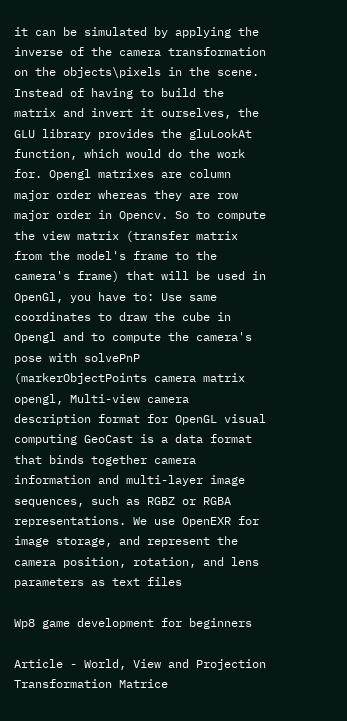it can be simulated by applying the inverse of the camera transformation on the objects\pixels in the scene. Instead of having to build the matrix and invert it ourselves, the GLU library provides the gluLookAt function, which would do the work for. Opengl matrixes are column major order whereas they are row major order in Opencv. So to compute the view matrix (transfer matrix from the model's frame to the camera's frame) that will be used in OpenGl, you have to: Use same coordinates to draw the cube in Opengl and to compute the camera's pose with solvePnP (markerObjectPoints camera matrix opengl, Multi-view camera description format for OpenGL visual computing GeoCast is a data format that binds together camera information and multi-layer image sequences, such as RGBZ or RGBA representations. We use OpenEXR for image storage, and represent the camera position, rotation, and lens parameters as text files

Wp8 game development for beginners

Article - World, View and Projection Transformation Matrice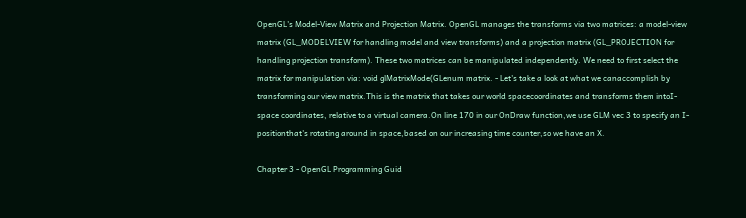OpenGL's Model-View Matrix and Projection Matrix. OpenGL manages the transforms via two matrices: a model-view matrix (GL_MODELVIEW for handling model and view transforms) and a projection matrix (GL_PROJECTION for handling projection transform). These two matrices can be manipulated independently. We need to first select the matrix for manipulation via: void glMatrixMode(GLenum matrix. - Let's take a look at what we canaccomplish by transforming our view matrix.This is the matrix that takes our world spacecoordinates and transforms them intoI-space coordinates, relative to a virtual camera.On line 170 in our OnDraw function,we use GLM vec 3 to specify an I-positionthat's rotating around in space,based on our increasing time counter,so we have an X.

Chapter 3 - OpenGL Programming Guid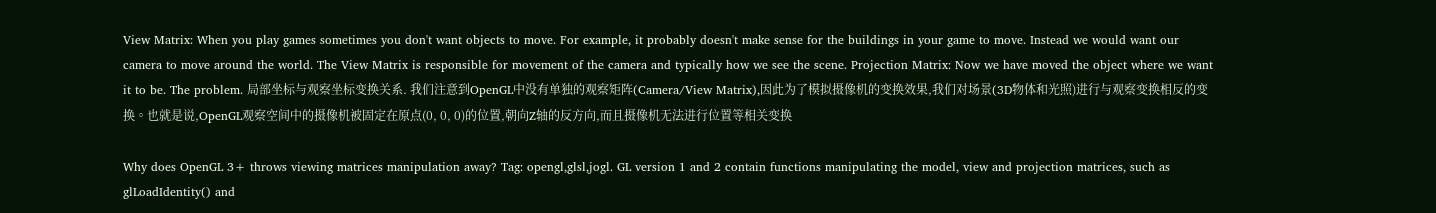View Matrix: When you play games sometimes you don't want objects to move. For example, it probably doesn't make sense for the buildings in your game to move. Instead we would want our camera to move around the world. The View Matrix is responsible for movement of the camera and typically how we see the scene. Projection Matrix: Now we have moved the object where we want it to be. The problem. 局部坐标与观察坐标变换关系. 我们注意到OpenGL中没有单独的观察矩阵(Camera/View Matrix),因此为了模拟摄像机的变换效果,我们对场景(3D物体和光照)进行与观察变换相反的变换。也就是说,OpenGL观察空间中的摄像机被固定在原点(0, 0, 0)的位置,朝向Z轴的反方向,而且摄像机无法进行位置等相关变换

Why does OpenGL 3+ throws viewing matrices manipulation away? Tag: opengl,glsl,jogl. GL version 1 and 2 contain functions manipulating the model, view and projection matrices, such as glLoadIdentity() and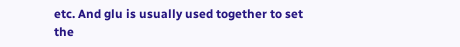etc. And glu is usually used together to set the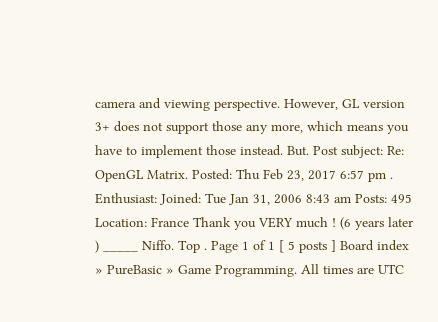camera and viewing perspective. However, GL version 3+ does not support those any more, which means you have to implement those instead. But. Post subject: Re: OpenGL Matrix. Posted: Thu Feb 23, 2017 6:57 pm . Enthusiast: Joined: Tue Jan 31, 2006 8:43 am Posts: 495 Location: France Thank you VERY much ! (6 years later ) _____ Niffo. Top . Page 1 of 1 [ 5 posts ] Board index » PureBasic » Game Programming. All times are UTC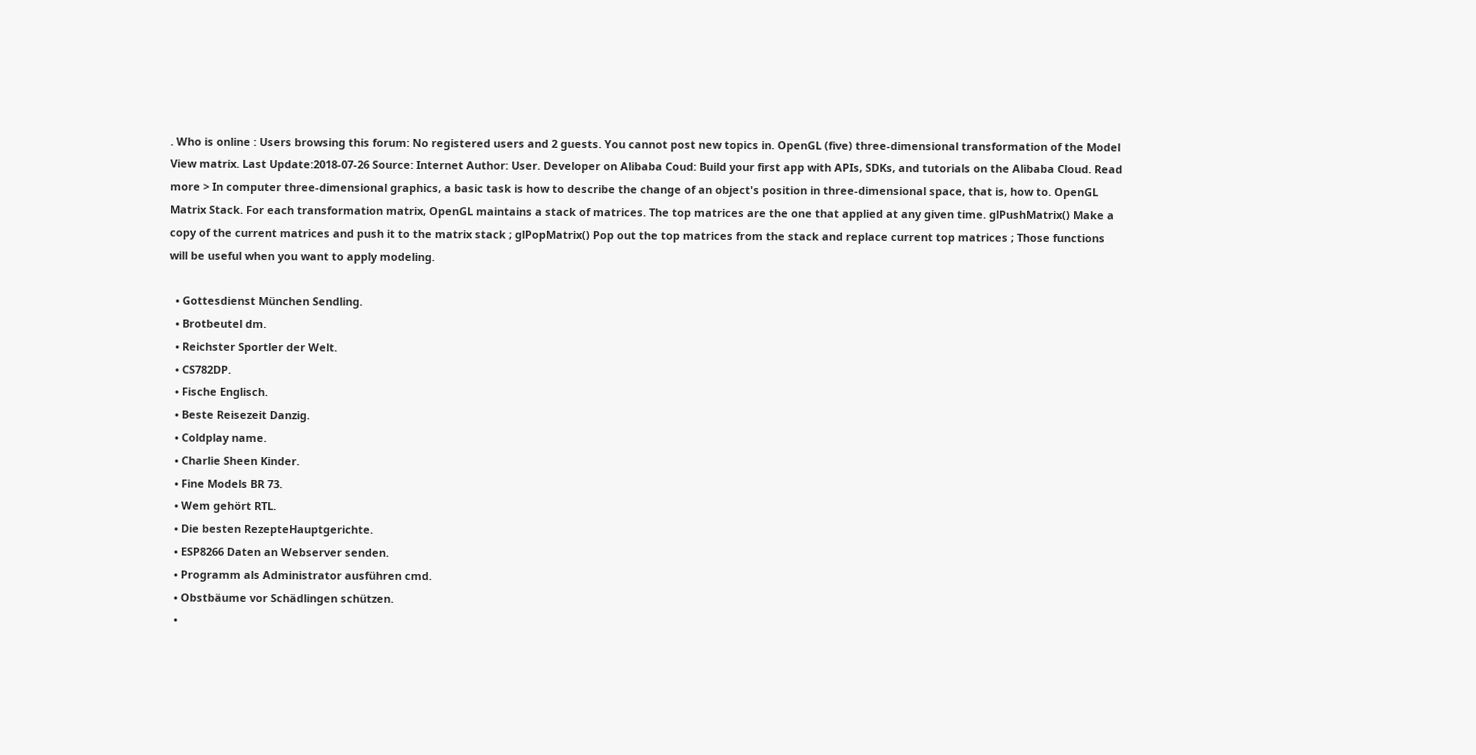. Who is online : Users browsing this forum: No registered users and 2 guests. You cannot post new topics in. OpenGL (five) three-dimensional transformation of the Model View matrix. Last Update:2018-07-26 Source: Internet Author: User. Developer on Alibaba Coud: Build your first app with APIs, SDKs, and tutorials on the Alibaba Cloud. Read more > In computer three-dimensional graphics, a basic task is how to describe the change of an object's position in three-dimensional space, that is, how to. OpenGL Matrix Stack. For each transformation matrix, OpenGL maintains a stack of matrices. The top matrices are the one that applied at any given time. glPushMatrix() Make a copy of the current matrices and push it to the matrix stack ; glPopMatrix() Pop out the top matrices from the stack and replace current top matrices ; Those functions will be useful when you want to apply modeling.

  • Gottesdienst München Sendling.
  • Brotbeutel dm.
  • Reichster Sportler der Welt.
  • CS782DP.
  • Fische Englisch.
  • Beste Reisezeit Danzig.
  • Coldplay name.
  • Charlie Sheen Kinder.
  • Fine Models BR 73.
  • Wem gehört RTL.
  • Die besten RezepteHauptgerichte.
  • ESP8266 Daten an Webserver senden.
  • Programm als Administrator ausführen cmd.
  • Obstbäume vor Schädlingen schützen.
  •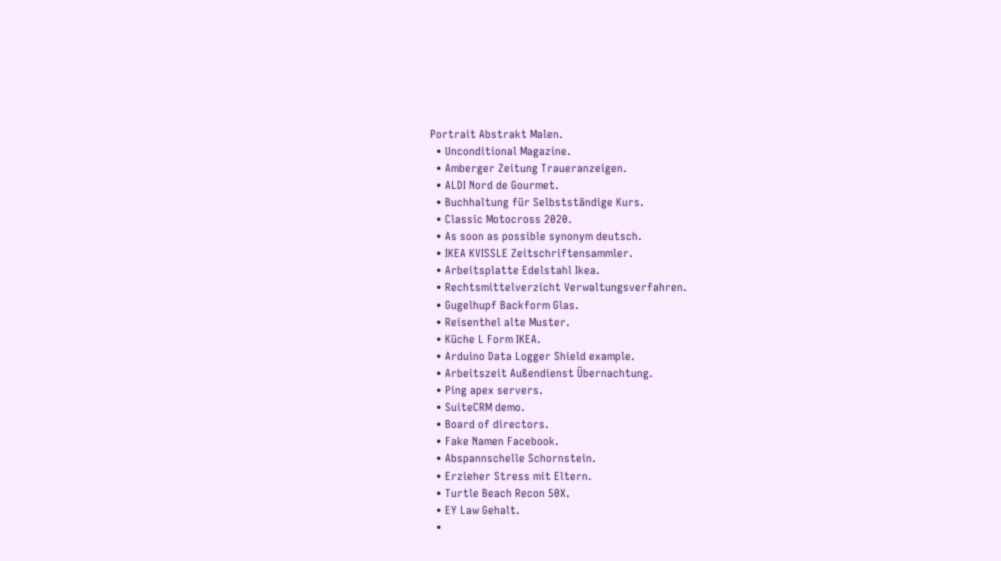Portrait Abstrakt Malen.
  • Unconditional Magazine.
  • Amberger Zeitung Traueranzeigen.
  • ALDI Nord de Gourmet.
  • Buchhaltung für Selbstständige Kurs.
  • Classic Motocross 2020.
  • As soon as possible synonym deutsch.
  • IKEA KVISSLE Zeitschriftensammler.
  • Arbeitsplatte Edelstahl Ikea.
  • Rechtsmittelverzicht Verwaltungsverfahren.
  • Gugelhupf Backform Glas.
  • Reisenthel alte Muster.
  • Küche L Form IKEA.
  • Arduino Data Logger Shield example.
  • Arbeitszeit Außendienst Übernachtung.
  • Ping apex servers.
  • SuiteCRM demo.
  • Board of directors.
  • Fake Namen Facebook.
  • Abspannschelle Schornstein.
  • Erzieher Stress mit Eltern.
  • Turtle Beach Recon 50X.
  • EY Law Gehalt.
  •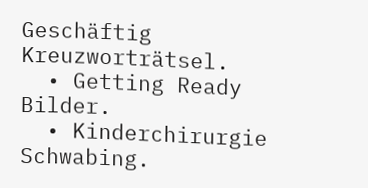Geschäftig Kreuzworträtsel.
  • Getting Ready Bilder.
  • Kinderchirurgie Schwabing.